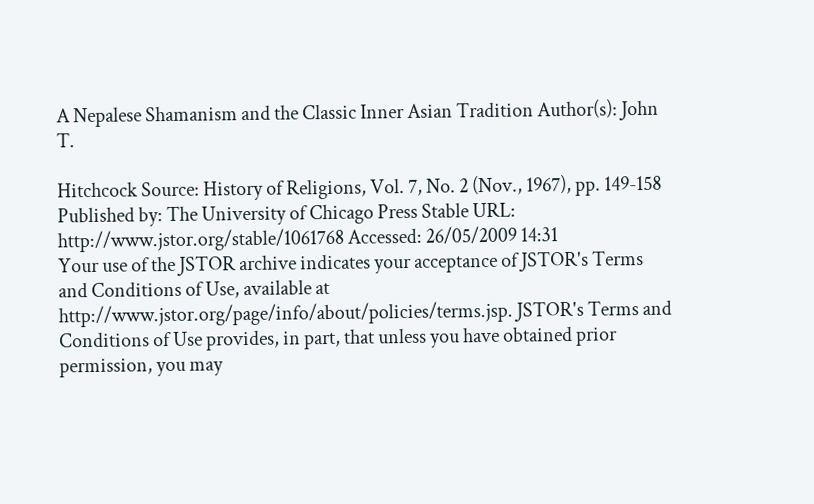A Nepalese Shamanism and the Classic Inner Asian Tradition Author(s): John T.

Hitchcock Source: History of Religions, Vol. 7, No. 2 (Nov., 1967), pp. 149-158 Published by: The University of Chicago Press Stable URL: http://www.jstor.org/stable/1061768 Accessed: 26/05/2009 14:31
Your use of the JSTOR archive indicates your acceptance of JSTOR's Terms and Conditions of Use, available at http://www.jstor.org/page/info/about/policies/terms.jsp. JSTOR's Terms and Conditions of Use provides, in part, that unless you have obtained prior permission, you may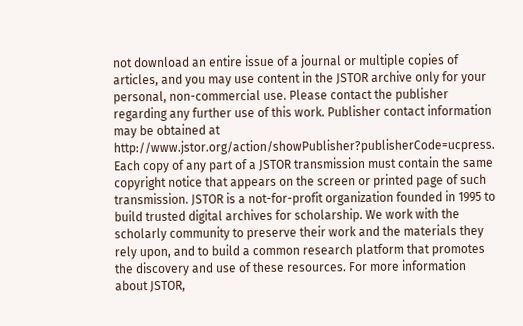not download an entire issue of a journal or multiple copies of articles, and you may use content in the JSTOR archive only for your personal, non-commercial use. Please contact the publisher regarding any further use of this work. Publisher contact information may be obtained at http://www.jstor.org/action/showPublisher?publisherCode=ucpress. Each copy of any part of a JSTOR transmission must contain the same copyright notice that appears on the screen or printed page of such transmission. JSTOR is a not-for-profit organization founded in 1995 to build trusted digital archives for scholarship. We work with the scholarly community to preserve their work and the materials they rely upon, and to build a common research platform that promotes the discovery and use of these resources. For more information about JSTOR,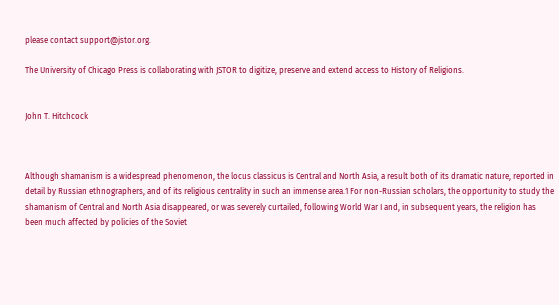please contact support@jstor.org.

The University of Chicago Press is collaborating with JSTOR to digitize, preserve and extend access to History of Religions.


John T. Hitchcock



Although shamanism is a widespread phenomenon, the locus classicus is Central and North Asia, a result both of its dramatic nature, reported in detail by Russian ethnographers, and of its religious centrality in such an immense area.1 For non-Russian scholars, the opportunity to study the shamanism of Central and North Asia disappeared, or was severely curtailed, following World War I and, in subsequent years, the religion has been much affected by policies of the Soviet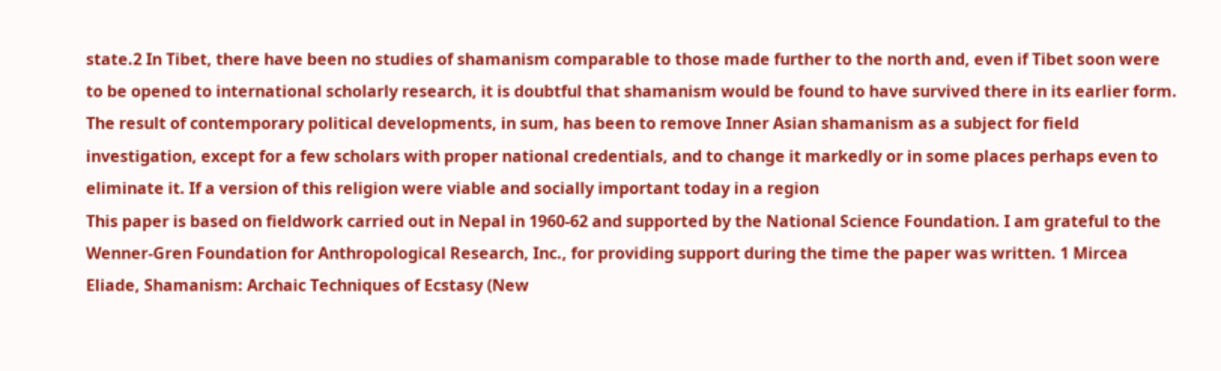state.2 In Tibet, there have been no studies of shamanism comparable to those made further to the north and, even if Tibet soon were to be opened to international scholarly research, it is doubtful that shamanism would be found to have survived there in its earlier form. The result of contemporary political developments, in sum, has been to remove Inner Asian shamanism as a subject for field investigation, except for a few scholars with proper national credentials, and to change it markedly or in some places perhaps even to eliminate it. If a version of this religion were viable and socially important today in a region
This paper is based on fieldwork carried out in Nepal in 1960-62 and supported by the National Science Foundation. I am grateful to the Wenner-Gren Foundation for Anthropological Research, Inc., for providing support during the time the paper was written. 1 Mircea Eliade, Shamanism: Archaic Techniques of Ecstasy (New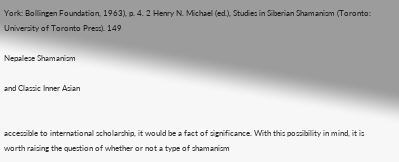York: Bollingen Foundation, 1963), p. 4. 2 Henry N. Michael (ed.), Studies in Siberian Shamanism (Toronto: University of Toronto Press). 149

Nepalese Shamanism

and Classic Inner Asian


accessible to international scholarship, it would be a fact of significance. With this possibility in mind, it is worth raising the question of whether or not a type of shamanism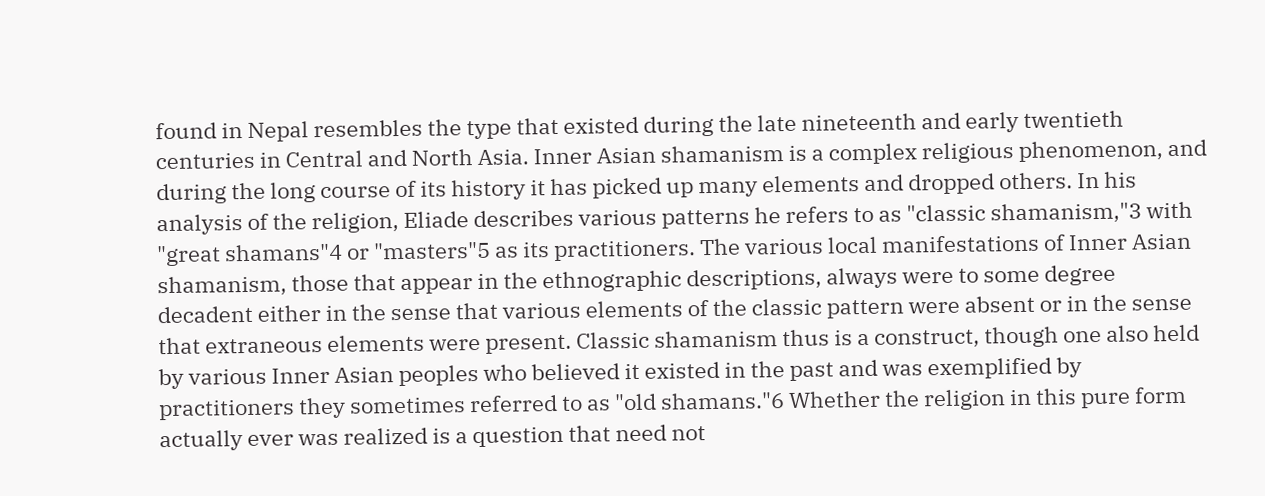found in Nepal resembles the type that existed during the late nineteenth and early twentieth centuries in Central and North Asia. Inner Asian shamanism is a complex religious phenomenon, and during the long course of its history it has picked up many elements and dropped others. In his analysis of the religion, Eliade describes various patterns he refers to as "classic shamanism,"3 with "great shamans"4 or "masters"5 as its practitioners. The various local manifestations of Inner Asian shamanism, those that appear in the ethnographic descriptions, always were to some degree decadent either in the sense that various elements of the classic pattern were absent or in the sense that extraneous elements were present. Classic shamanism thus is a construct, though one also held by various Inner Asian peoples who believed it existed in the past and was exemplified by practitioners they sometimes referred to as "old shamans."6 Whether the religion in this pure form actually ever was realized is a question that need not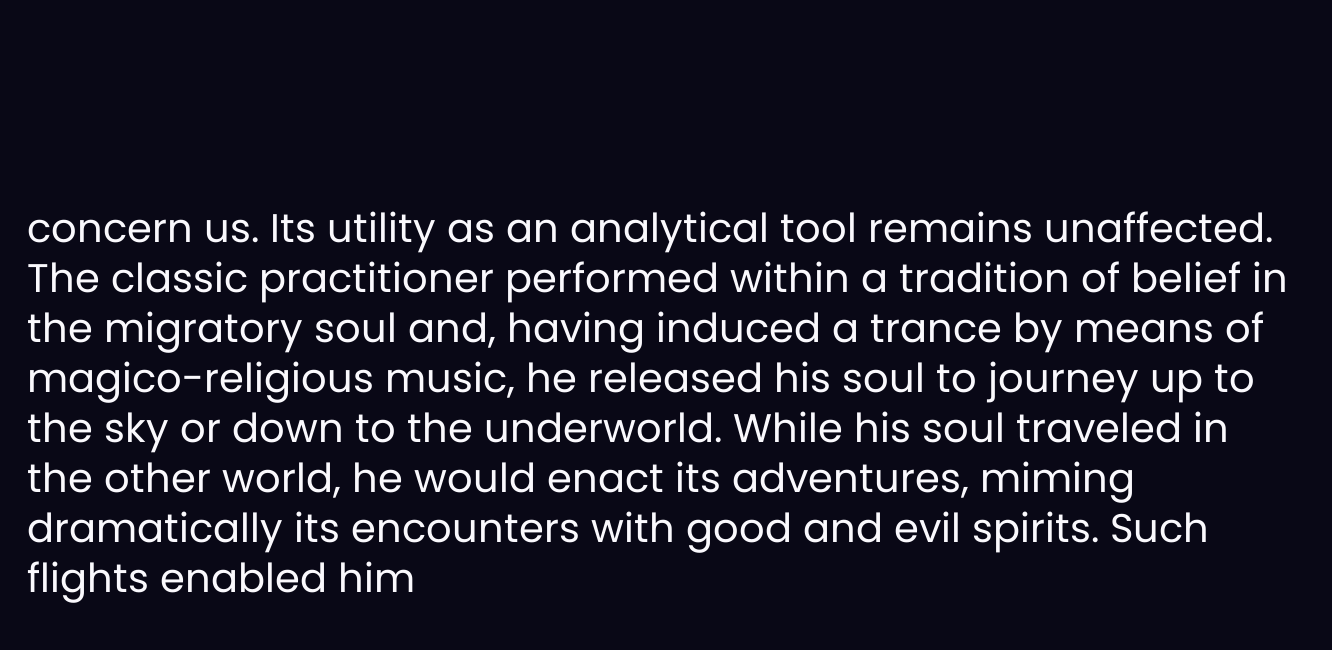concern us. Its utility as an analytical tool remains unaffected. The classic practitioner performed within a tradition of belief in the migratory soul and, having induced a trance by means of magico-religious music, he released his soul to journey up to the sky or down to the underworld. While his soul traveled in the other world, he would enact its adventures, miming dramatically its encounters with good and evil spirits. Such flights enabled him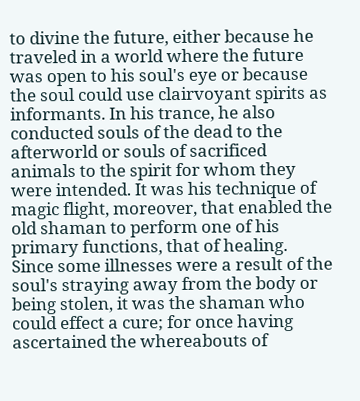to divine the future, either because he traveled in a world where the future was open to his soul's eye or because the soul could use clairvoyant spirits as informants. In his trance, he also conducted souls of the dead to the afterworld or souls of sacrificed animals to the spirit for whom they were intended. It was his technique of magic flight, moreover, that enabled the old shaman to perform one of his primary functions, that of healing. Since some illnesses were a result of the soul's straying away from the body or being stolen, it was the shaman who could effect a cure; for once having ascertained the whereabouts of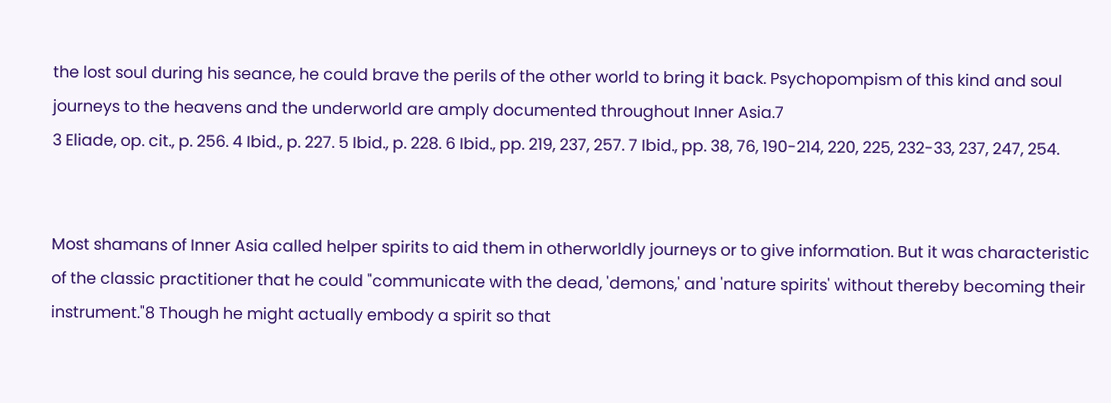the lost soul during his seance, he could brave the perils of the other world to bring it back. Psychopompism of this kind and soul journeys to the heavens and the underworld are amply documented throughout Inner Asia.7
3 Eliade, op. cit., p. 256. 4 Ibid., p. 227. 5 Ibid., p. 228. 6 Ibid., pp. 219, 237, 257. 7 Ibid., pp. 38, 76, 190-214, 220, 225, 232-33, 237, 247, 254.


Most shamans of Inner Asia called helper spirits to aid them in otherworldly journeys or to give information. But it was characteristic of the classic practitioner that he could "communicate with the dead, 'demons,' and 'nature spirits' without thereby becoming their instrument."8 Though he might actually embody a spirit so that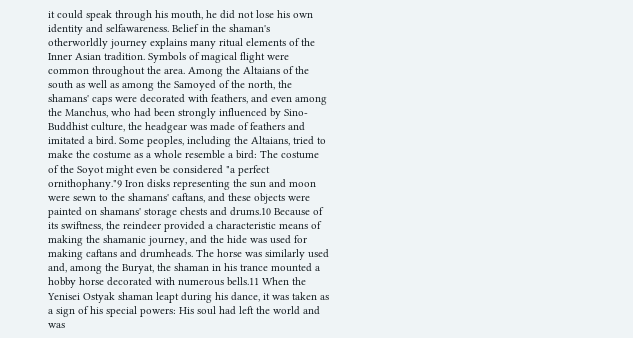it could speak through his mouth, he did not lose his own identity and selfawareness. Belief in the shaman's otherworldly journey explains many ritual elements of the Inner Asian tradition. Symbols of magical flight were common throughout the area. Among the Altaians of the south as well as among the Samoyed of the north, the shamans' caps were decorated with feathers, and even among the Manchus, who had been strongly influenced by Sino-Buddhist culture, the headgear was made of feathers and imitated a bird. Some peoples, including the Altaians, tried to make the costume as a whole resemble a bird: The costume of the Soyot might even be considered "a perfect ornithophany."9 Iron disks representing the sun and moon were sewn to the shamans' caftans, and these objects were painted on shamans' storage chests and drums.10 Because of its swiftness, the reindeer provided a characteristic means of making the shamanic journey, and the hide was used for making caftans and drumheads. The horse was similarly used and, among the Buryat, the shaman in his trance mounted a hobby horse decorated with numerous bells.11 When the Yenisei Ostyak shaman leapt during his dance, it was taken as a sign of his special powers: His soul had left the world and was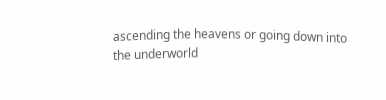ascending the heavens or going down into the underworld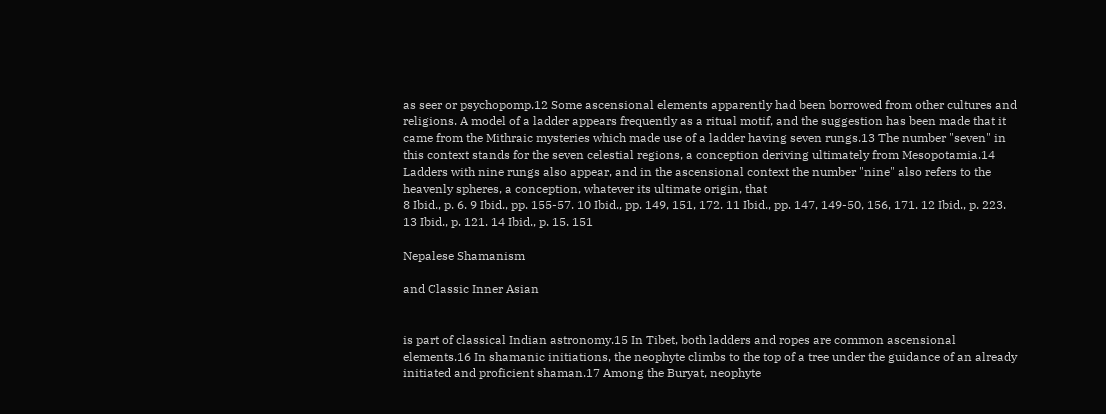as seer or psychopomp.12 Some ascensional elements apparently had been borrowed from other cultures and religions. A model of a ladder appears frequently as a ritual motif, and the suggestion has been made that it came from the Mithraic mysteries which made use of a ladder having seven rungs.13 The number "seven" in this context stands for the seven celestial regions, a conception deriving ultimately from Mesopotamia.14 Ladders with nine rungs also appear, and in the ascensional context the number "nine" also refers to the heavenly spheres, a conception, whatever its ultimate origin, that
8 Ibid., p. 6. 9 Ibid., pp. 155-57. 10 Ibid., pp. 149, 151, 172. 11 Ibid., pp. 147, 149-50, 156, 171. 12 Ibid., p. 223. 13 Ibid., p. 121. 14 Ibid., p. 15. 151

Nepalese Shamanism

and Classic Inner Asian


is part of classical Indian astronomy.15 In Tibet, both ladders and ropes are common ascensional elements.16 In shamanic initiations, the neophyte climbs to the top of a tree under the guidance of an already initiated and proficient shaman.17 Among the Buryat, neophyte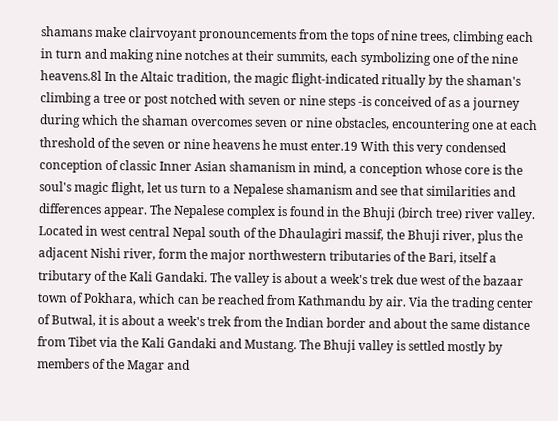shamans make clairvoyant pronouncements from the tops of nine trees, climbing each in turn and making nine notches at their summits, each symbolizing one of the nine heavens.8l In the Altaic tradition, the magic flight-indicated ritually by the shaman's climbing a tree or post notched with seven or nine steps -is conceived of as a journey during which the shaman overcomes seven or nine obstacles, encountering one at each threshold of the seven or nine heavens he must enter.19 With this very condensed conception of classic Inner Asian shamanism in mind, a conception whose core is the soul's magic flight, let us turn to a Nepalese shamanism and see that similarities and differences appear. The Nepalese complex is found in the Bhuji (birch tree) river valley. Located in west central Nepal south of the Dhaulagiri massif, the Bhuji river, plus the adjacent Nishi river, form the major northwestern tributaries of the Bari, itself a tributary of the Kali Gandaki. The valley is about a week's trek due west of the bazaar town of Pokhara, which can be reached from Kathmandu by air. Via the trading center of Butwal, it is about a week's trek from the Indian border and about the same distance from Tibet via the Kali Gandaki and Mustang. The Bhuji valley is settled mostly by members of the Magar and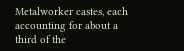Metalworker castes, each accounting for about a third of the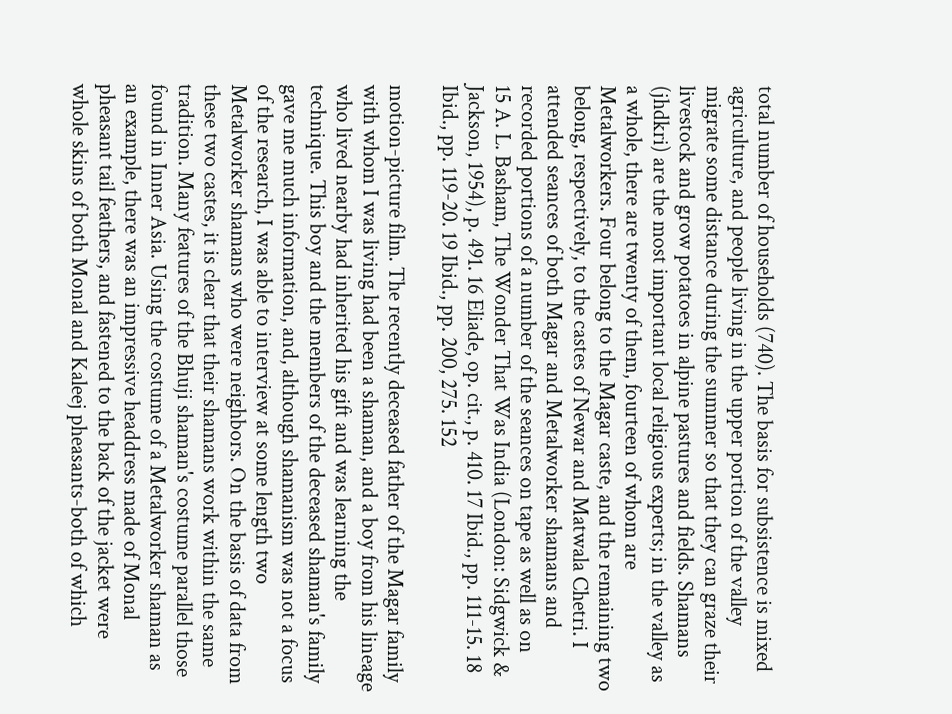total number of households (740). The basis for subsistence is mixed agriculture, and people living in the upper portion of the valley migrate some distance during the summer so that they can graze their livestock and grow potatoes in alpine pastures and fields. Shamans (jhdkri) are the most important local religious experts; in the valley as a whole, there are twenty of them, fourteen of whom are Metalworkers. Four belong to the Magar caste, and the remaining two belong, respectively, to the castes of Newar and Matwala Chetri. I attended seances of both Magar and Metalworker shamans and recorded portions of a number of the seances on tape as well as on
15 A. L. Basham, The Wonder That Was India (London: Sidgwick & Jackson, 1954), p. 491. 16 Eliade, op. cit., p. 410. 17 Ibid., pp. 111-15. 18 Ibid., pp. 119-20. 19 Ibid., pp. 200, 275. 152

motion-picture film. The recently deceased father of the Magar family with whom I was living had been a shaman, and a boy from his lineage who lived nearby had inherited his gift and was learning the technique. This boy and the members of the deceased shaman's family gave me much information, and, although shamanism was not a focus of the research, I was able to interview at some length two Metalworker shamans who were neighbors. On the basis of data from these two castes, it is clear that their shamans work within the same tradition. Many features of the Bhuji shaman's costume parallel those found in Inner Asia. Using the costume of a Metalworker shaman as an example, there was an impressive headdress made of Monal pheasant tail feathers, and fastened to the back of the jacket were whole skins of both Monal and Kaleej pheasants-both of which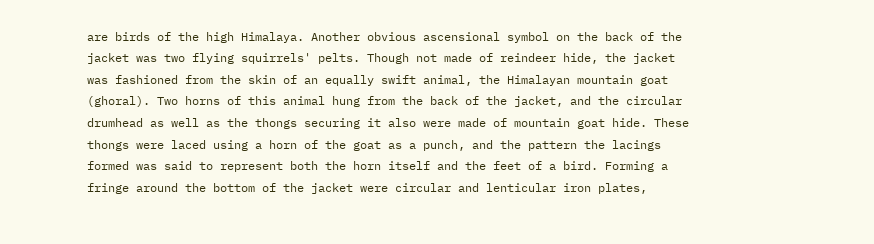are birds of the high Himalaya. Another obvious ascensional symbol on the back of the jacket was two flying squirrels' pelts. Though not made of reindeer hide, the jacket was fashioned from the skin of an equally swift animal, the Himalayan mountain goat (ghoral). Two horns of this animal hung from the back of the jacket, and the circular drumhead as well as the thongs securing it also were made of mountain goat hide. These thongs were laced using a horn of the goat as a punch, and the pattern the lacings formed was said to represent both the horn itself and the feet of a bird. Forming a fringe around the bottom of the jacket were circular and lenticular iron plates,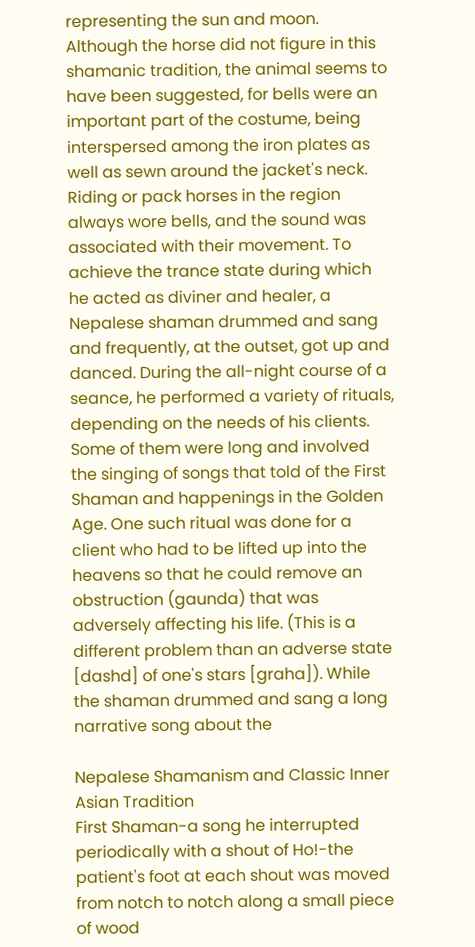representing the sun and moon. Although the horse did not figure in this shamanic tradition, the animal seems to have been suggested, for bells were an important part of the costume, being interspersed among the iron plates as well as sewn around the jacket's neck. Riding or pack horses in the region always wore bells, and the sound was associated with their movement. To achieve the trance state during which he acted as diviner and healer, a Nepalese shaman drummed and sang and frequently, at the outset, got up and danced. During the all-night course of a seance, he performed a variety of rituals, depending on the needs of his clients. Some of them were long and involved the singing of songs that told of the First Shaman and happenings in the Golden Age. One such ritual was done for a client who had to be lifted up into the heavens so that he could remove an obstruction (gaunda) that was adversely affecting his life. (This is a different problem than an adverse state [dashd] of one's stars [graha]). While the shaman drummed and sang a long narrative song about the

Nepalese Shamanism and Classic Inner Asian Tradition
First Shaman-a song he interrupted periodically with a shout of Ho!-the patient's foot at each shout was moved from notch to notch along a small piece of wood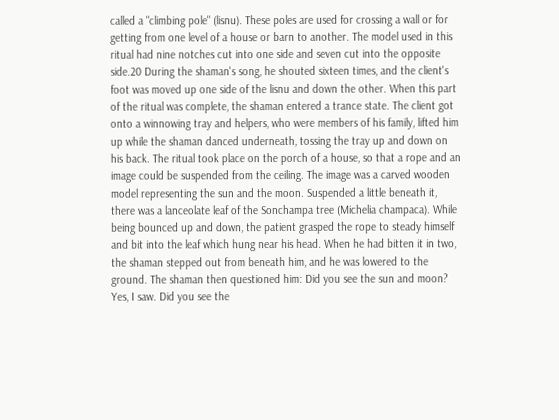called a "climbing pole" (lisnu). These poles are used for crossing a wall or for getting from one level of a house or barn to another. The model used in this ritual had nine notches cut into one side and seven cut into the opposite side.20 During the shaman's song, he shouted sixteen times, and the client's foot was moved up one side of the lisnu and down the other. When this part of the ritual was complete, the shaman entered a trance state. The client got onto a winnowing tray and helpers, who were members of his family, lifted him up while the shaman danced underneath, tossing the tray up and down on his back. The ritual took place on the porch of a house, so that a rope and an image could be suspended from the ceiling. The image was a carved wooden model representing the sun and the moon. Suspended a little beneath it, there was a lanceolate leaf of the Sonchampa tree (Michelia champaca). While being bounced up and down, the patient grasped the rope to steady himself and bit into the leaf which hung near his head. When he had bitten it in two, the shaman stepped out from beneath him, and he was lowered to the ground. The shaman then questioned him: Did you see the sun and moon? Yes, I saw. Did you see the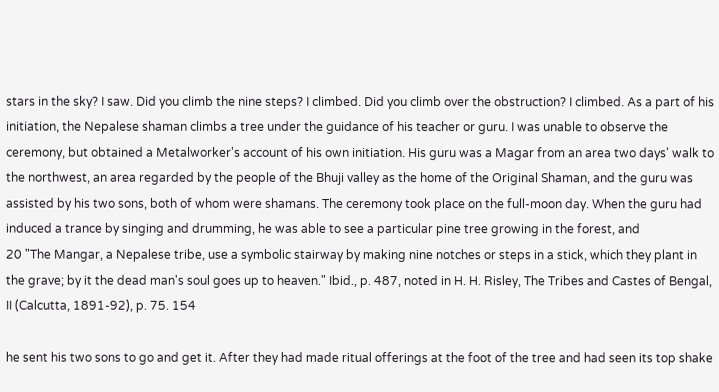stars in the sky? I saw. Did you climb the nine steps? I climbed. Did you climb over the obstruction? I climbed. As a part of his initiation, the Nepalese shaman climbs a tree under the guidance of his teacher or guru. I was unable to observe the ceremony, but obtained a Metalworker's account of his own initiation. His guru was a Magar from an area two days' walk to the northwest, an area regarded by the people of the Bhuji valley as the home of the Original Shaman, and the guru was assisted by his two sons, both of whom were shamans. The ceremony took place on the full-moon day. When the guru had induced a trance by singing and drumming, he was able to see a particular pine tree growing in the forest, and
20 "The Mangar, a Nepalese tribe, use a symbolic stairway by making nine notches or steps in a stick, which they plant in the grave; by it the dead man's soul goes up to heaven." Ibid., p. 487, noted in H. H. Risley, The Tribes and Castes of Bengal, II (Calcutta, 1891-92), p. 75. 154

he sent his two sons to go and get it. After they had made ritual offerings at the foot of the tree and had seen its top shake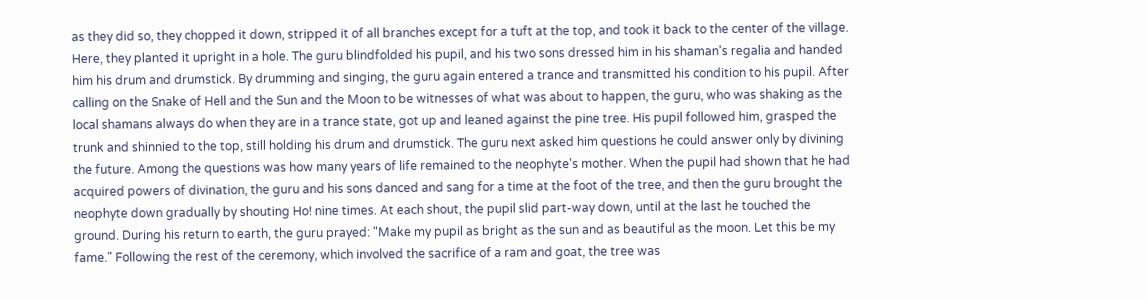as they did so, they chopped it down, stripped it of all branches except for a tuft at the top, and took it back to the center of the village. Here, they planted it upright in a hole. The guru blindfolded his pupil, and his two sons dressed him in his shaman's regalia and handed him his drum and drumstick. By drumming and singing, the guru again entered a trance and transmitted his condition to his pupil. After calling on the Snake of Hell and the Sun and the Moon to be witnesses of what was about to happen, the guru, who was shaking as the local shamans always do when they are in a trance state, got up and leaned against the pine tree. His pupil followed him, grasped the trunk and shinnied to the top, still holding his drum and drumstick. The guru next asked him questions he could answer only by divining the future. Among the questions was how many years of life remained to the neophyte's mother. When the pupil had shown that he had acquired powers of divination, the guru and his sons danced and sang for a time at the foot of the tree, and then the guru brought the neophyte down gradually by shouting Ho! nine times. At each shout, the pupil slid part-way down, until at the last he touched the ground. During his return to earth, the guru prayed: "Make my pupil as bright as the sun and as beautiful as the moon. Let this be my fame." Following the rest of the ceremony, which involved the sacrifice of a ram and goat, the tree was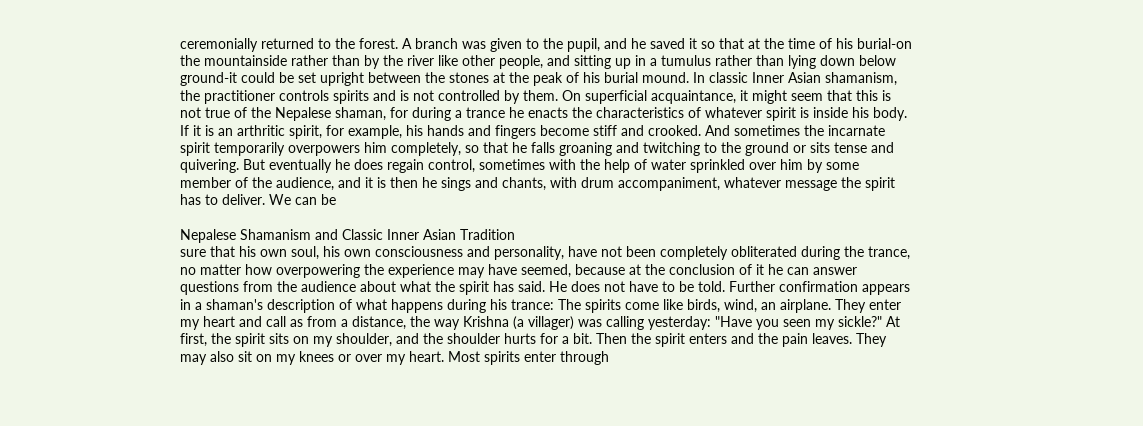ceremonially returned to the forest. A branch was given to the pupil, and he saved it so that at the time of his burial-on the mountainside rather than by the river like other people, and sitting up in a tumulus rather than lying down below ground-it could be set upright between the stones at the peak of his burial mound. In classic Inner Asian shamanism, the practitioner controls spirits and is not controlled by them. On superficial acquaintance, it might seem that this is not true of the Nepalese shaman, for during a trance he enacts the characteristics of whatever spirit is inside his body. If it is an arthritic spirit, for example, his hands and fingers become stiff and crooked. And sometimes the incarnate spirit temporarily overpowers him completely, so that he falls groaning and twitching to the ground or sits tense and quivering. But eventually he does regain control, sometimes with the help of water sprinkled over him by some member of the audience, and it is then he sings and chants, with drum accompaniment, whatever message the spirit has to deliver. We can be

Nepalese Shamanism and Classic Inner Asian Tradition
sure that his own soul, his own consciousness and personality, have not been completely obliterated during the trance, no matter how overpowering the experience may have seemed, because at the conclusion of it he can answer questions from the audience about what the spirit has said. He does not have to be told. Further confirmation appears in a shaman's description of what happens during his trance: The spirits come like birds, wind, an airplane. They enter my heart and call as from a distance, the way Krishna (a villager) was calling yesterday: "Have you seen my sickle?" At first, the spirit sits on my shoulder, and the shoulder hurts for a bit. Then the spirit enters and the pain leaves. They may also sit on my knees or over my heart. Most spirits enter through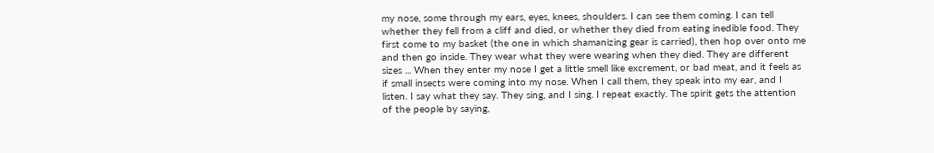my nose, some through my ears, eyes, knees, shoulders. I can see them coming. I can tell whether they fell from a cliff and died, or whether they died from eating inedible food. They first come to my basket (the one in which shamanizing gear is carried), then hop over onto me and then go inside. They wear what they were wearing when they died. They are different sizes ... When they enter my nose I get a little smell like excrement, or bad meat, and it feels as if small insects were coming into my nose. When I call them, they speak into my ear, and I listen. I say what they say. They sing, and I sing. I repeat exactly. The spirit gets the attention of the people by saying,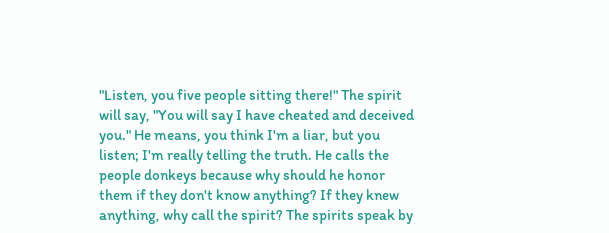"Listen, you five people sitting there!" The spirit will say, "You will say I have cheated and deceived you." He means, you think I'm a liar, but you listen; I'm really telling the truth. He calls the people donkeys because why should he honor them if they don't know anything? If they knew anything, why call the spirit? The spirits speak by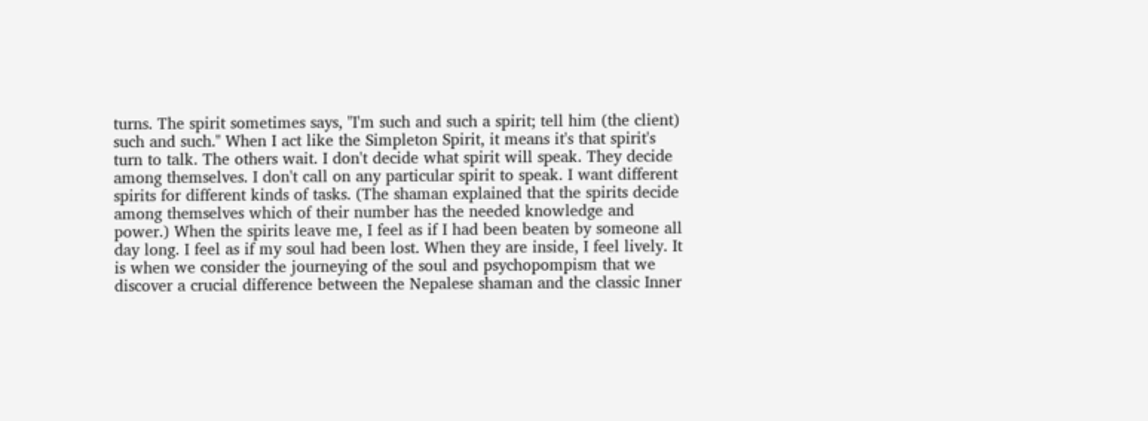turns. The spirit sometimes says, "I'm such and such a spirit; tell him (the client) such and such." When I act like the Simpleton Spirit, it means it's that spirit's turn to talk. The others wait. I don't decide what spirit will speak. They decide among themselves. I don't call on any particular spirit to speak. I want different spirits for different kinds of tasks. (The shaman explained that the spirits decide among themselves which of their number has the needed knowledge and power.) When the spirits leave me, I feel as if I had been beaten by someone all day long. I feel as if my soul had been lost. When they are inside, I feel lively. It is when we consider the journeying of the soul and psychopompism that we discover a crucial difference between the Nepalese shaman and the classic Inner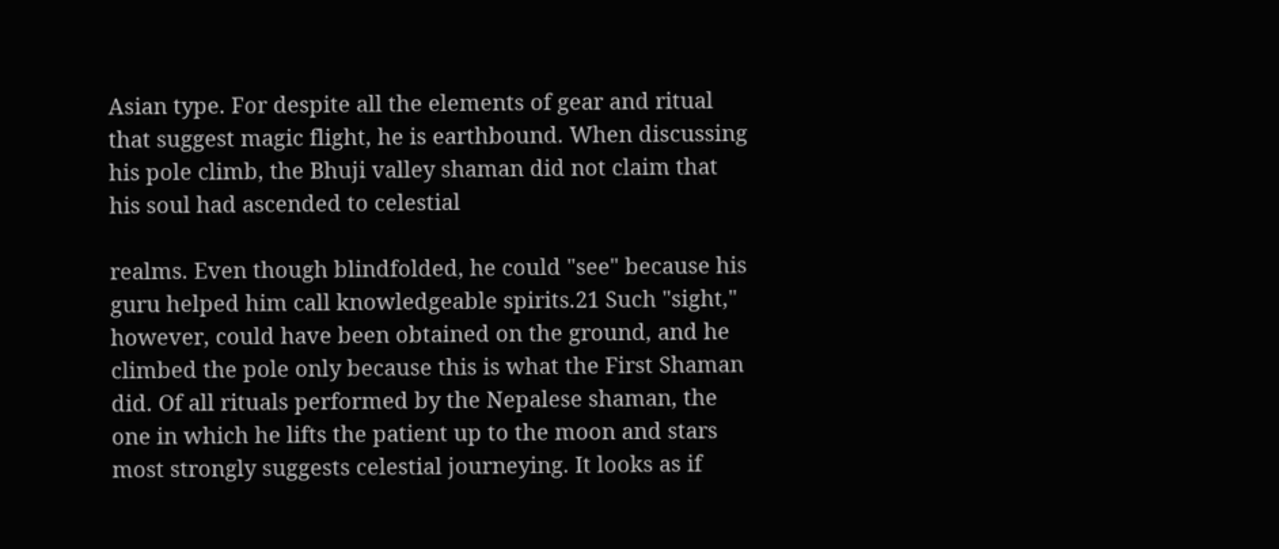Asian type. For despite all the elements of gear and ritual that suggest magic flight, he is earthbound. When discussing his pole climb, the Bhuji valley shaman did not claim that his soul had ascended to celestial

realms. Even though blindfolded, he could "see" because his guru helped him call knowledgeable spirits.21 Such "sight," however, could have been obtained on the ground, and he climbed the pole only because this is what the First Shaman did. Of all rituals performed by the Nepalese shaman, the one in which he lifts the patient up to the moon and stars most strongly suggests celestial journeying. It looks as if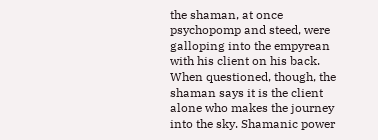the shaman, at once psychopomp and steed, were galloping into the empyrean with his client on his back. When questioned, though, the shaman says it is the client alone who makes the journey into the sky. Shamanic power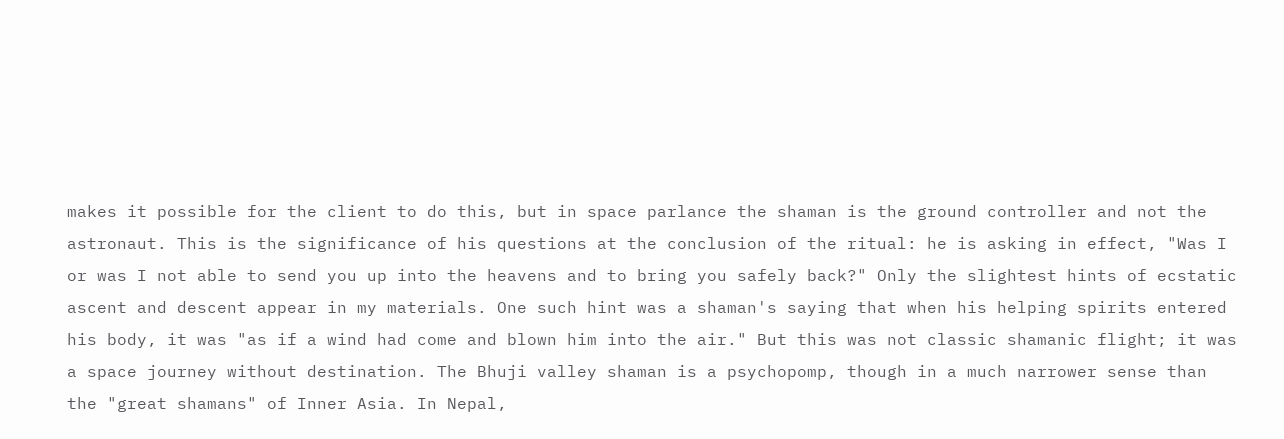makes it possible for the client to do this, but in space parlance the shaman is the ground controller and not the astronaut. This is the significance of his questions at the conclusion of the ritual: he is asking in effect, "Was I or was I not able to send you up into the heavens and to bring you safely back?" Only the slightest hints of ecstatic ascent and descent appear in my materials. One such hint was a shaman's saying that when his helping spirits entered his body, it was "as if a wind had come and blown him into the air." But this was not classic shamanic flight; it was a space journey without destination. The Bhuji valley shaman is a psychopomp, though in a much narrower sense than the "great shamans" of Inner Asia. In Nepal,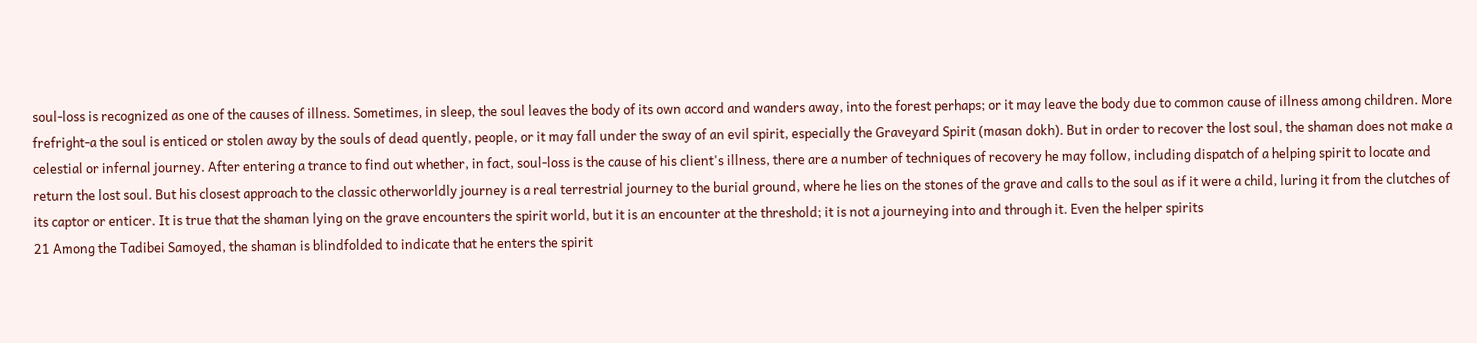soul-loss is recognized as one of the causes of illness. Sometimes, in sleep, the soul leaves the body of its own accord and wanders away, into the forest perhaps; or it may leave the body due to common cause of illness among children. More frefright-a the soul is enticed or stolen away by the souls of dead quently, people, or it may fall under the sway of an evil spirit, especially the Graveyard Spirit (masan dokh). But in order to recover the lost soul, the shaman does not make a celestial or infernal journey. After entering a trance to find out whether, in fact, soul-loss is the cause of his client's illness, there are a number of techniques of recovery he may follow, including dispatch of a helping spirit to locate and return the lost soul. But his closest approach to the classic otherworldly journey is a real terrestrial journey to the burial ground, where he lies on the stones of the grave and calls to the soul as if it were a child, luring it from the clutches of its captor or enticer. It is true that the shaman lying on the grave encounters the spirit world, but it is an encounter at the threshold; it is not a journeying into and through it. Even the helper spirits
21 Among the Tadibei Samoyed, the shaman is blindfolded to indicate that he enters the spirit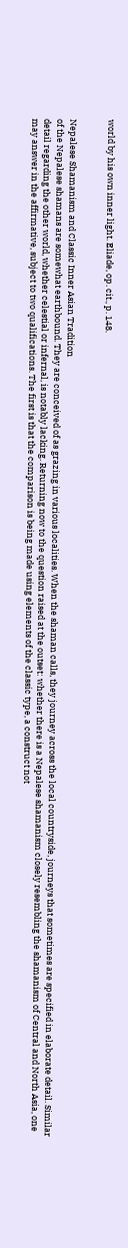world by his own inner light. Eliade, op. cit., p. 148.


Nepalese Shamanism and Classic Inner Asian Tradition
of the Nepalese shamans are somewhat earthbound. They are conceived of as grazing in various localities. When the shaman calls, they journey across the local countryside, journeys that sometimes are specified in elaborate detail. Similar detail regarding the other world, whether celestial or infernal, is notably lacking. Returning now to the question raised at the outset: whether there is a Nepalese shamanism closely resembling the shamanism of Central and North Asia, one may answer in the affirmative, subject to two qualifications. The first is that the comparison is being made using elements of the classic type, a construct not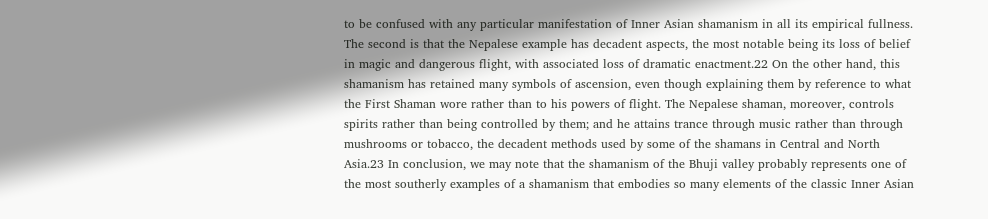to be confused with any particular manifestation of Inner Asian shamanism in all its empirical fullness. The second is that the Nepalese example has decadent aspects, the most notable being its loss of belief in magic and dangerous flight, with associated loss of dramatic enactment.22 On the other hand, this shamanism has retained many symbols of ascension, even though explaining them by reference to what the First Shaman wore rather than to his powers of flight. The Nepalese shaman, moreover, controls spirits rather than being controlled by them; and he attains trance through music rather than through mushrooms or tobacco, the decadent methods used by some of the shamans in Central and North Asia.23 In conclusion, we may note that the shamanism of the Bhuji valley probably represents one of the most southerly examples of a shamanism that embodies so many elements of the classic Inner Asian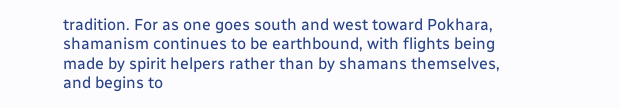tradition. For as one goes south and west toward Pokhara, shamanism continues to be earthbound, with flights being made by spirit helpers rather than by shamans themselves, and begins to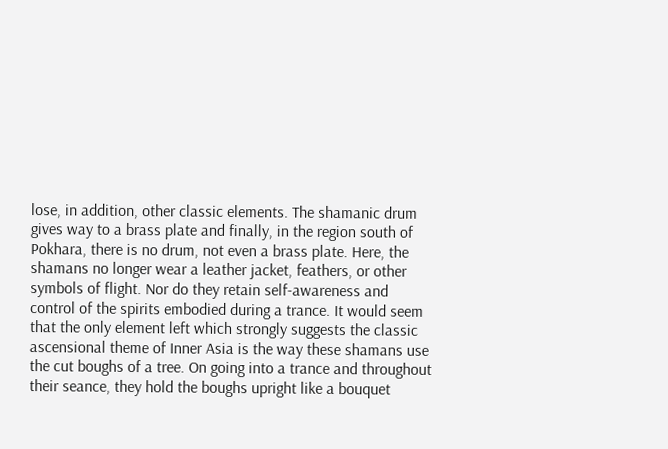lose, in addition, other classic elements. The shamanic drum gives way to a brass plate and finally, in the region south of Pokhara, there is no drum, not even a brass plate. Here, the shamans no longer wear a leather jacket, feathers, or other symbols of flight. Nor do they retain self-awareness and control of the spirits embodied during a trance. It would seem that the only element left which strongly suggests the classic ascensional theme of Inner Asia is the way these shamans use the cut boughs of a tree. On going into a trance and throughout their seance, they hold the boughs upright like a bouquet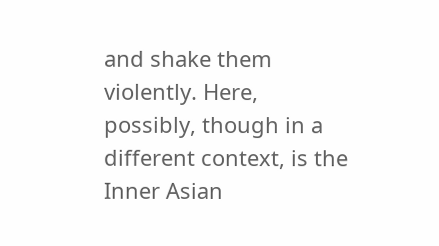and shake them violently. Here, possibly, though in a different context, is the Inner Asian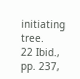initiating tree.
22 Ibid., pp. 237,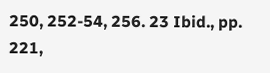250, 252-54, 256. 23 Ibid., pp. 221,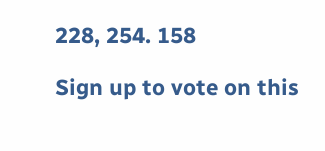228, 254. 158

Sign up to vote on this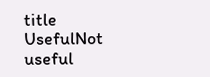title
UsefulNot useful